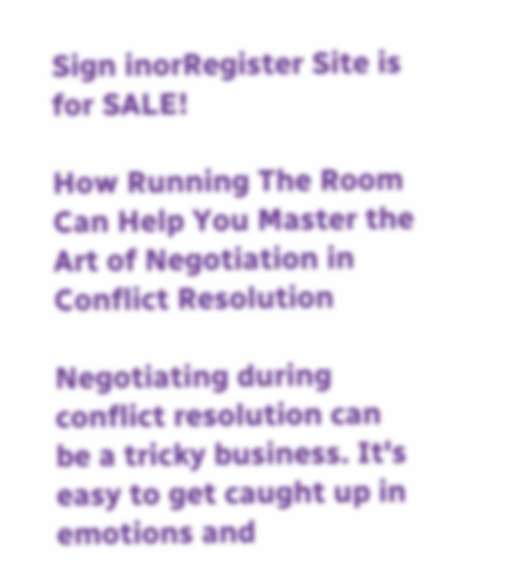Sign inorRegister Site is for SALE!

How Running The Room Can Help You Master the Art of Negotiation in Conflict Resolution

Negotiating during conflict resolution can be a tricky business. It's easy to get caught up in emotions and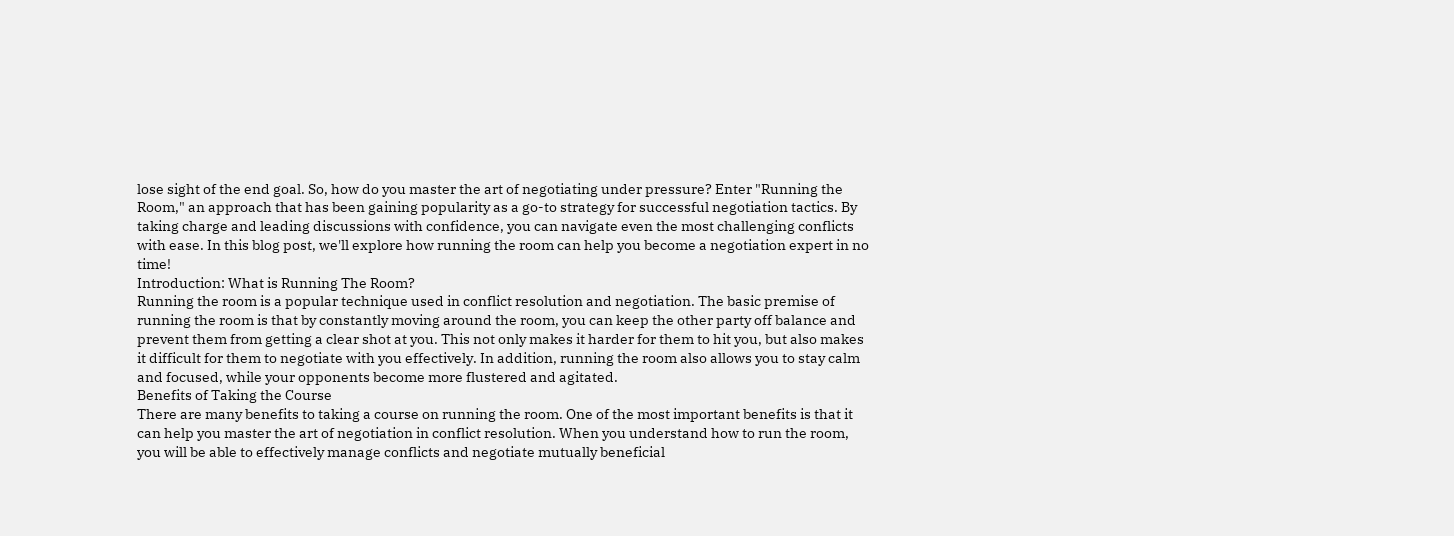lose sight of the end goal. So, how do you master the art of negotiating under pressure? Enter "Running the Room," an approach that has been gaining popularity as a go-to strategy for successful negotiation tactics. By taking charge and leading discussions with confidence, you can navigate even the most challenging conflicts with ease. In this blog post, we'll explore how running the room can help you become a negotiation expert in no time!
Introduction: What is Running The Room?
Running the room is a popular technique used in conflict resolution and negotiation. The basic premise of running the room is that by constantly moving around the room, you can keep the other party off balance and prevent them from getting a clear shot at you. This not only makes it harder for them to hit you, but also makes it difficult for them to negotiate with you effectively. In addition, running the room also allows you to stay calm and focused, while your opponents become more flustered and agitated.
Benefits of Taking the Course
There are many benefits to taking a course on running the room. One of the most important benefits is that it can help you master the art of negotiation in conflict resolution. When you understand how to run the room, you will be able to effectively manage conflicts and negotiate mutually beneficial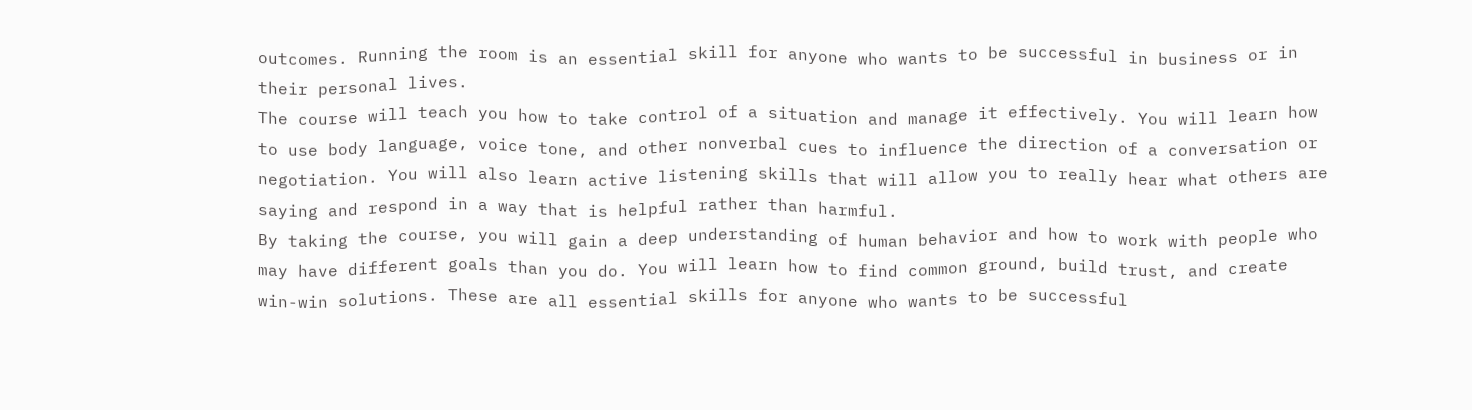outcomes. Running the room is an essential skill for anyone who wants to be successful in business or in their personal lives.
The course will teach you how to take control of a situation and manage it effectively. You will learn how to use body language, voice tone, and other nonverbal cues to influence the direction of a conversation or negotiation. You will also learn active listening skills that will allow you to really hear what others are saying and respond in a way that is helpful rather than harmful.
By taking the course, you will gain a deep understanding of human behavior and how to work with people who may have different goals than you do. You will learn how to find common ground, build trust, and create win-win solutions. These are all essential skills for anyone who wants to be successful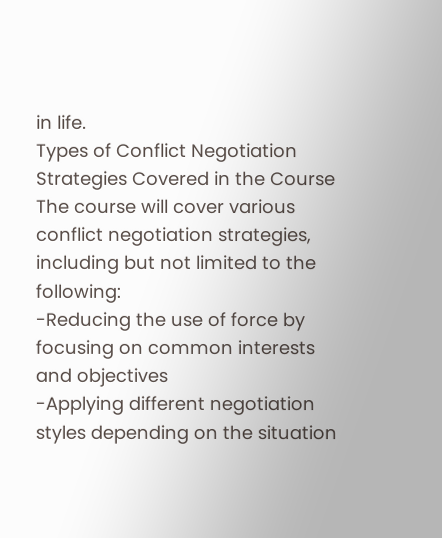in life.
Types of Conflict Negotiation Strategies Covered in the Course
The course will cover various conflict negotiation strategies, including but not limited to the following:
-Reducing the use of force by focusing on common interests and objectives
-Applying different negotiation styles depending on the situation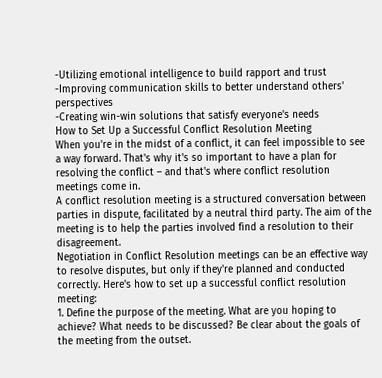-Utilizing emotional intelligence to build rapport and trust
-Improving communication skills to better understand others' perspectives
-Creating win-win solutions that satisfy everyone's needs
How to Set Up a Successful Conflict Resolution Meeting
When you're in the midst of a conflict, it can feel impossible to see a way forward. That's why it's so important to have a plan for resolving the conflict – and that's where conflict resolution meetings come in.
A conflict resolution meeting is a structured conversation between parties in dispute, facilitated by a neutral third party. The aim of the meeting is to help the parties involved find a resolution to their disagreement.
Negotiation in Conflict Resolution meetings can be an effective way to resolve disputes, but only if they're planned and conducted correctly. Here's how to set up a successful conflict resolution meeting:
1. Define the purpose of the meeting. What are you hoping to achieve? What needs to be discussed? Be clear about the goals of the meeting from the outset.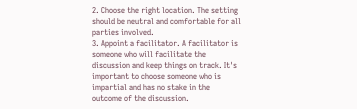2. Choose the right location. The setting should be neutral and comfortable for all parties involved.
3. Appoint a facilitator. A facilitator is someone who will facilitate the discussion and keep things on track. It's important to choose someone who is impartial and has no stake in the outcome of the discussion.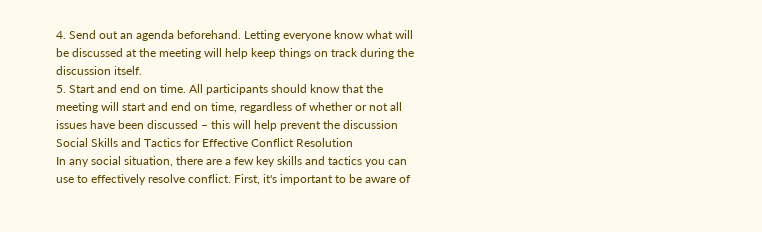4. Send out an agenda beforehand. Letting everyone know what will be discussed at the meeting will help keep things on track during the discussion itself.
5. Start and end on time. All participants should know that the meeting will start and end on time, regardless of whether or not all issues have been discussed – this will help prevent the discussion
Social Skills and Tactics for Effective Conflict Resolution
In any social situation, there are a few key skills and tactics you can use to effectively resolve conflict. First, it's important to be aware of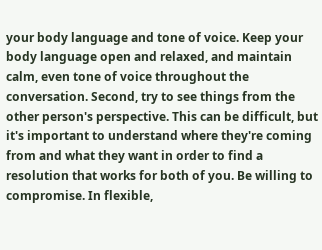your body language and tone of voice. Keep your body language open and relaxed, and maintain calm, even tone of voice throughout the conversation. Second, try to see things from the other person's perspective. This can be difficult, but it's important to understand where they're coming from and what they want in order to find a resolution that works for both of you. Be willing to compromise. In flexible,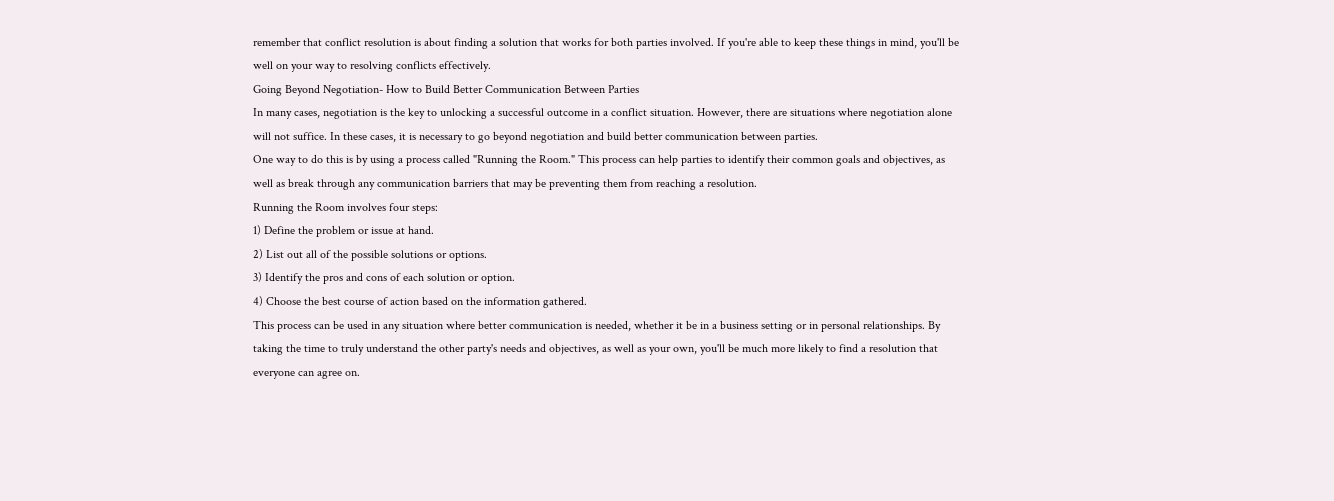remember that conflict resolution is about finding a solution that works for both parties involved. If you're able to keep these things in mind, you'll be well on your way to resolving conflicts effectively.
Going Beyond Negotiation- How to Build Better Communication Between Parties
In many cases, negotiation is the key to unlocking a successful outcome in a conflict situation. However, there are situations where negotiation alone will not suffice. In these cases, it is necessary to go beyond negotiation and build better communication between parties.
One way to do this is by using a process called "Running the Room." This process can help parties to identify their common goals and objectives, as well as break through any communication barriers that may be preventing them from reaching a resolution.
Running the Room involves four steps:
1) Define the problem or issue at hand.
2) List out all of the possible solutions or options.
3) Identify the pros and cons of each solution or option.
4) Choose the best course of action based on the information gathered.
This process can be used in any situation where better communication is needed, whether it be in a business setting or in personal relationships. By taking the time to truly understand the other party's needs and objectives, as well as your own, you'll be much more likely to find a resolution that everyone can agree on.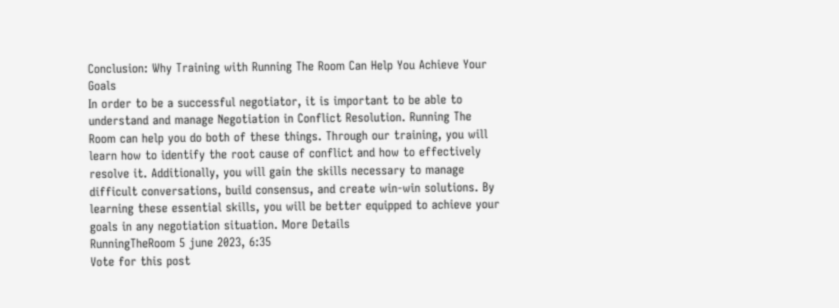Conclusion: Why Training with Running The Room Can Help You Achieve Your Goals
In order to be a successful negotiator, it is important to be able to understand and manage Negotiation in Conflict Resolution. Running The Room can help you do both of these things. Through our training, you will learn how to identify the root cause of conflict and how to effectively resolve it. Additionally, you will gain the skills necessary to manage difficult conversations, build consensus, and create win-win solutions. By learning these essential skills, you will be better equipped to achieve your goals in any negotiation situation. More Details
RunningTheRoom 5 june 2023, 6:35
Vote for this post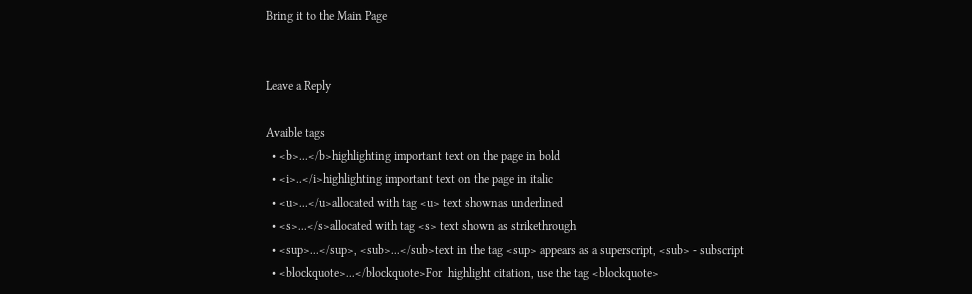Bring it to the Main Page


Leave a Reply

Avaible tags
  • <b>...</b>highlighting important text on the page in bold
  • <i>..</i>highlighting important text on the page in italic
  • <u>...</u>allocated with tag <u> text shownas underlined
  • <s>...</s>allocated with tag <s> text shown as strikethrough
  • <sup>...</sup>, <sub>...</sub>text in the tag <sup> appears as a superscript, <sub> - subscript
  • <blockquote>...</blockquote>For  highlight citation, use the tag <blockquote>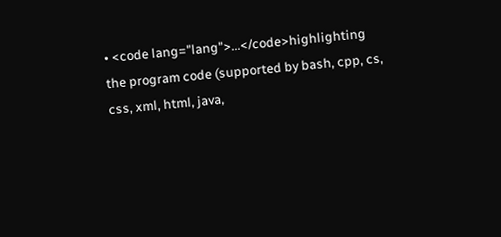• <code lang="lang">...</code>highlighting the program code (supported by bash, cpp, cs, css, xml, html, java,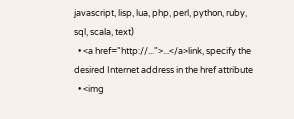javascript, lisp, lua, php, perl, python, ruby, sql, scala, text)
  • <a href="http://...">...</a>link, specify the desired Internet address in the href attribute
  • <img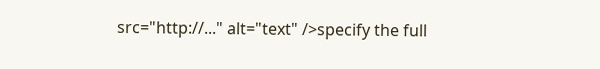src="http://..." alt="text" />specify the full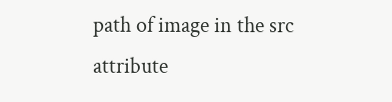path of image in the src attribute